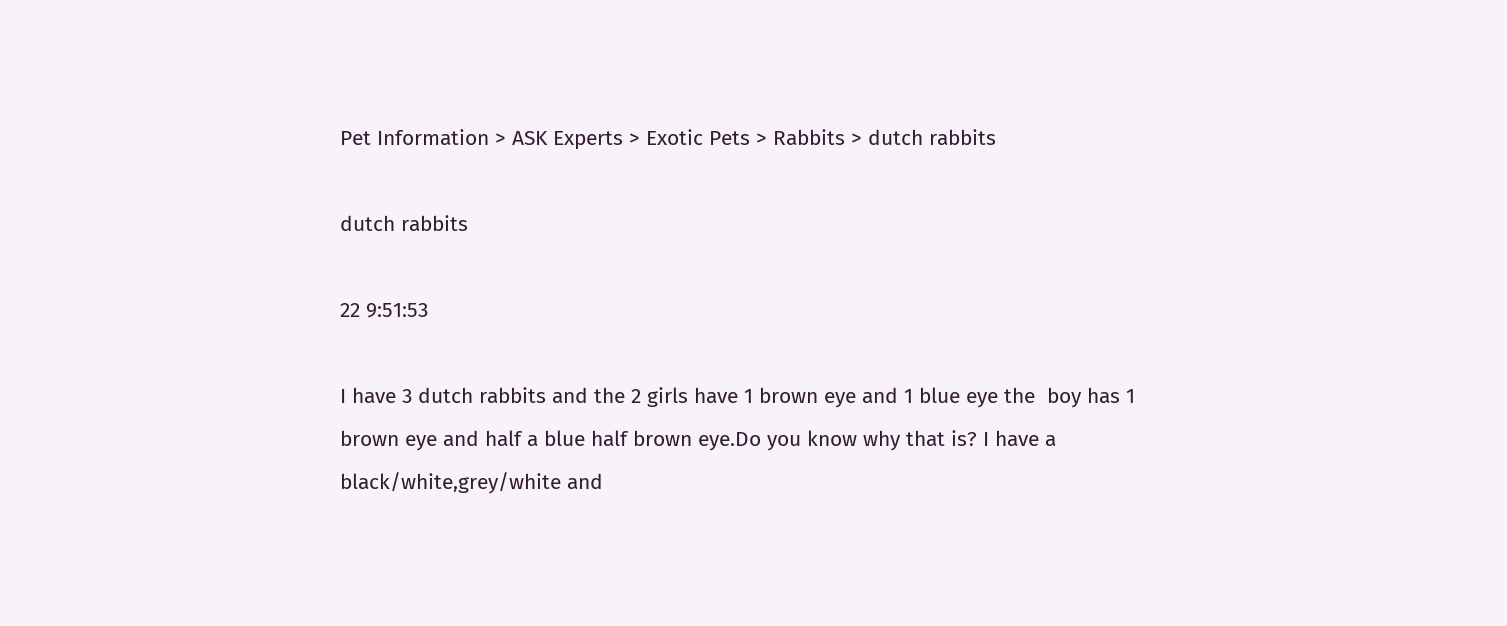Pet Information > ASK Experts > Exotic Pets > Rabbits > dutch rabbits

dutch rabbits

22 9:51:53

I have 3 dutch rabbits and the 2 girls have 1 brown eye and 1 blue eye the  boy has 1 brown eye and half a blue half brown eye.Do you know why that is? I have a black/white,grey/white and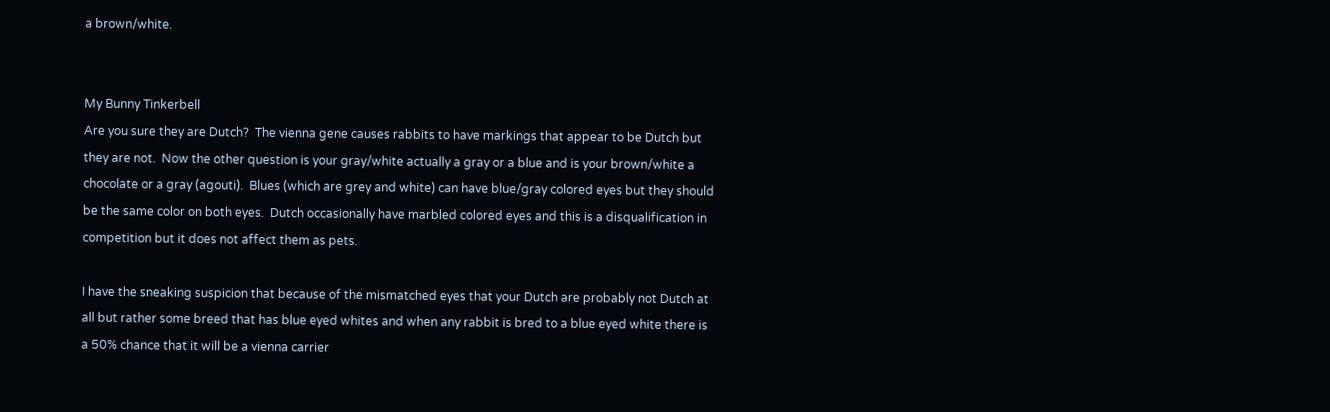a brown/white.


My Bunny Tinkerbell
Are you sure they are Dutch?  The vienna gene causes rabbits to have markings that appear to be Dutch but they are not.  Now the other question is your gray/white actually a gray or a blue and is your brown/white a chocolate or a gray (agouti).  Blues (which are grey and white) can have blue/gray colored eyes but they should be the same color on both eyes.  Dutch occasionally have marbled colored eyes and this is a disqualification in competition but it does not affect them as pets.

I have the sneaking suspicion that because of the mismatched eyes that your Dutch are probably not Dutch at all but rather some breed that has blue eyed whites and when any rabbit is bred to a blue eyed white there is a 50% chance that it will be a vienna carrier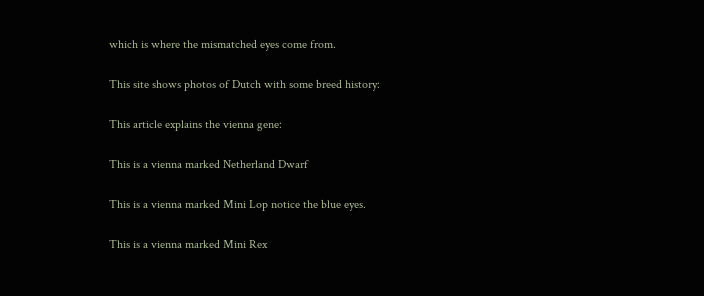which is where the mismatched eyes come from.

This site shows photos of Dutch with some breed history:

This article explains the vienna gene:

This is a vienna marked Netherland Dwarf

This is a vienna marked Mini Lop notice the blue eyes.

This is a vienna marked Mini Rex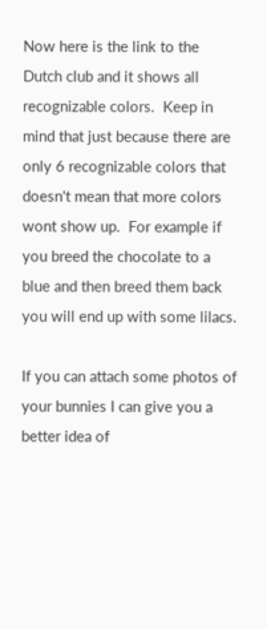Now here is the link to the Dutch club and it shows all recognizable colors.  Keep in mind that just because there are only 6 recognizable colors that doesn't mean that more colors wont show up.  For example if you breed the chocolate to a blue and then breed them back you will end up with some lilacs.

If you can attach some photos of your bunnies I can give you a better idea of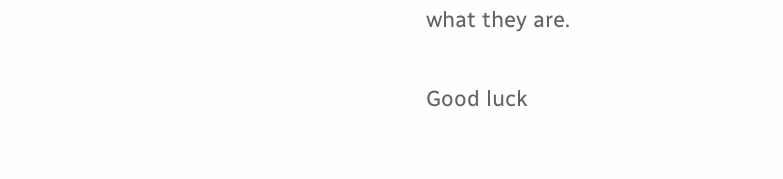what they are.

Good luck